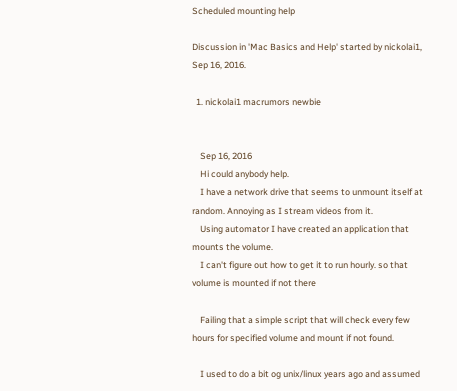Scheduled mounting help

Discussion in 'Mac Basics and Help' started by nickolai1, Sep 16, 2016.

  1. nickolai1 macrumors newbie


    Sep 16, 2016
    Hi could anybody help.
    I have a network drive that seems to unmount itself at random. Annoying as I stream videos from it.
    Using automator I have created an application that mounts the volume.
    I can't figure out how to get it to run hourly. so that volume is mounted if not there

    Failing that a simple script that will check every few hours for specified volume and mount if not found.

    I used to do a bit og unix/linux years ago and assumed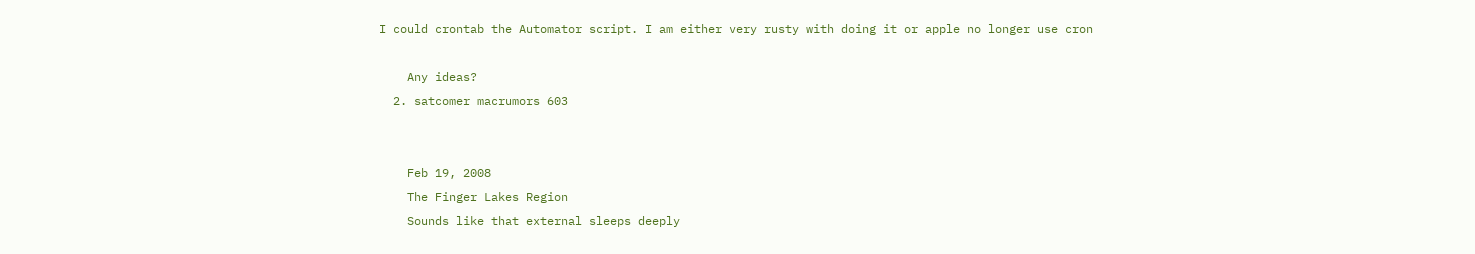I could crontab the Automator script. I am either very rusty with doing it or apple no longer use cron

    Any ideas?
  2. satcomer macrumors 603


    Feb 19, 2008
    The Finger Lakes Region
    Sounds like that external sleeps deeply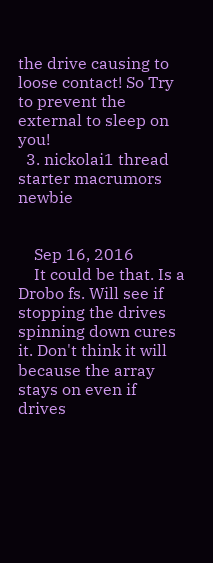the drive causing to loose contact! So Try to prevent the external to sleep on you!
  3. nickolai1 thread starter macrumors newbie


    Sep 16, 2016
    It could be that. Is a Drobo fs. Will see if stopping the drives spinning down cures it. Don't think it will because the array stays on even if drives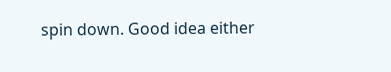spin down. Good idea either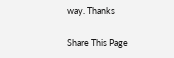way. Thanks

Share This Page